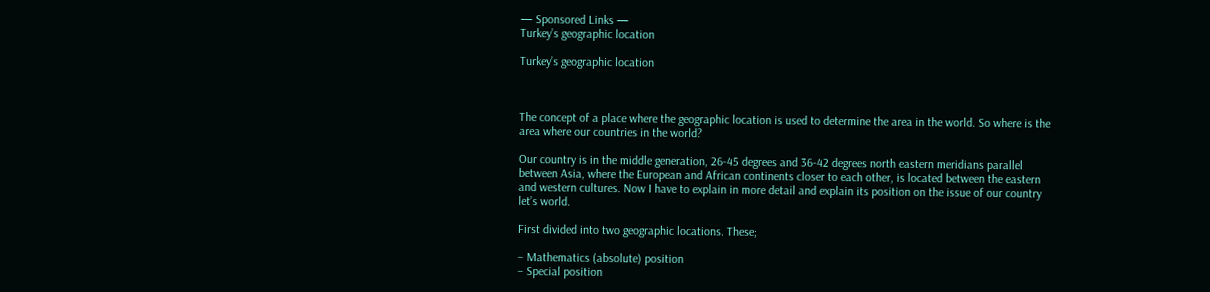— Sponsored Links —
Turkey’s geographic location

Turkey’s geographic location



The concept of a place where the geographic location is used to determine the area in the world. So where is the area where our countries in the world?

Our country is in the middle generation, 26-45 degrees and 36-42 degrees north eastern meridians parallel between Asia, where the European and African continents closer to each other, is located between the eastern and western cultures. Now I have to explain in more detail and explain its position on the issue of our country let’s world.

First divided into two geographic locations. These;

– Mathematics (absolute) position
– Special position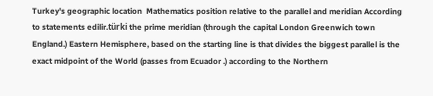Turkey's geographic location  Mathematics position relative to the parallel and meridian According to statements edilir.türki the prime meridian (through the capital London Greenwich town England.) Eastern Hemisphere, based on the starting line is that divides the biggest parallel is the exact midpoint of the World (passes from Ecuador .) according to the Northern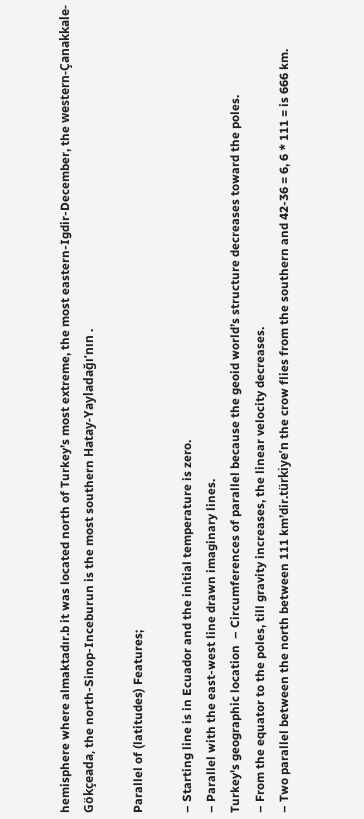hemisphere where almaktadır.b it was located north of Turkey’s most extreme, the most eastern-Igdir-December, the western-Çanakkale-Gökçeada, the north-Sinop-Inceburun is the most southern Hatay-Yayladağı’nın .

Parallel of (latitudes) Features;

– Starting line is in Ecuador and the initial temperature is zero.
– Parallel with the east-west line drawn imaginary lines.
Turkey's geographic location  – Circumferences of parallel because the geoid world’s structure decreases toward the poles.
– From the equator to the poles, till gravity increases, the linear velocity decreases.
– Two parallel between the north between 111 km’dir.türkiye’n the crow flies from the southern and 42-36 = 6, 6 * 111 = is 666 km.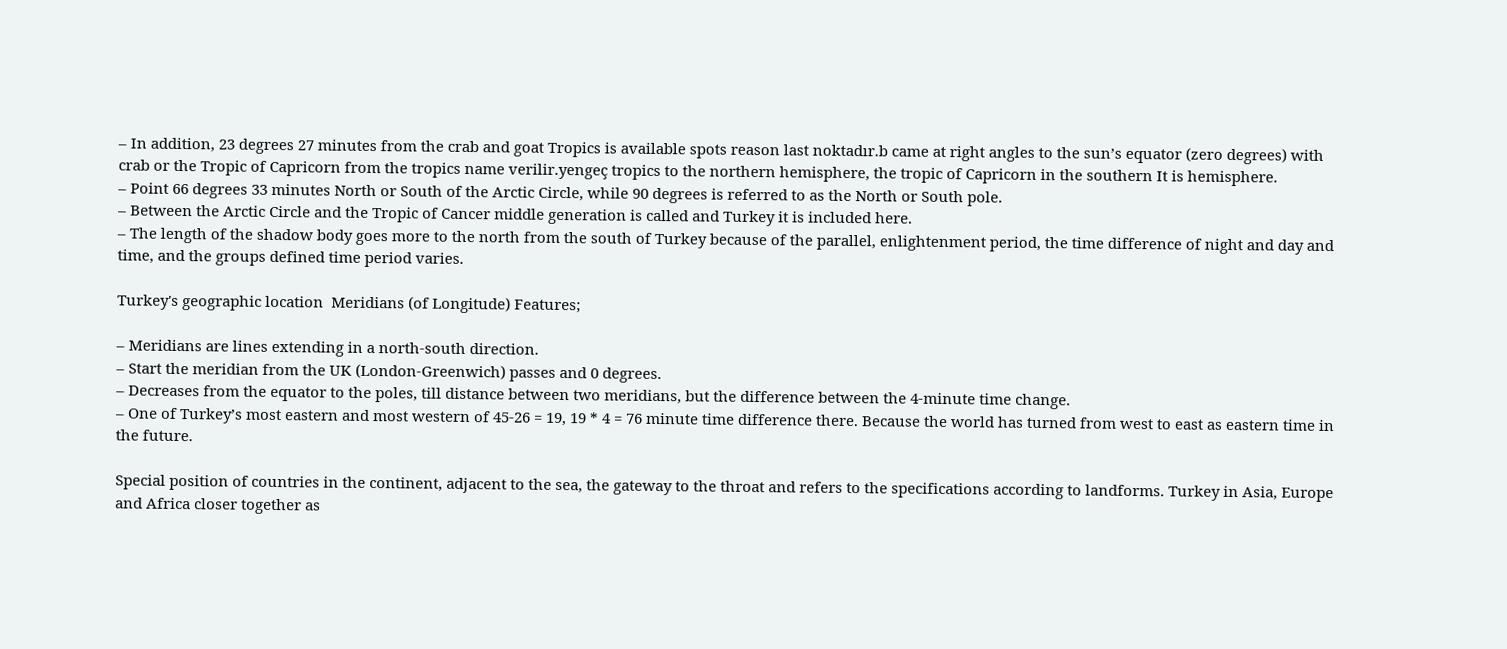– In addition, 23 degrees 27 minutes from the crab and goat Tropics is available spots reason last noktadır.b came at right angles to the sun’s equator (zero degrees) with crab or the Tropic of Capricorn from the tropics name verilir.yengeç tropics to the northern hemisphere, the tropic of Capricorn in the southern It is hemisphere.
– Point 66 degrees 33 minutes North or South of the Arctic Circle, while 90 degrees is referred to as the North or South pole.
– Between the Arctic Circle and the Tropic of Cancer middle generation is called and Turkey it is included here.
– The length of the shadow body goes more to the north from the south of Turkey because of the parallel, enlightenment period, the time difference of night and day and time, and the groups defined time period varies.

Turkey's geographic location  Meridians (of Longitude) Features;

– Meridians are lines extending in a north-south direction.
– Start the meridian from the UK (London-Greenwich) passes and 0 degrees.
– Decreases from the equator to the poles, till distance between two meridians, but the difference between the 4-minute time change.
– One of Turkey’s most eastern and most western of 45-26 = 19, 19 * 4 = 76 minute time difference there. Because the world has turned from west to east as eastern time in the future.

Special position of countries in the continent, adjacent to the sea, the gateway to the throat and refers to the specifications according to landforms. Turkey in Asia, Europe and Africa closer together as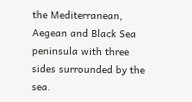the Mediterranean, Aegean and Black Sea peninsula with three sides surrounded by the sea.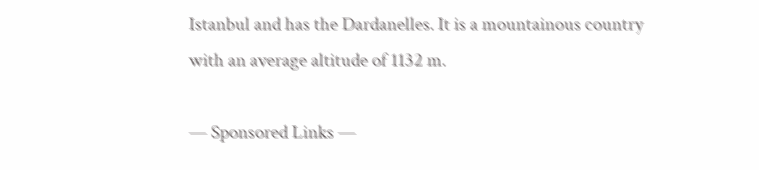Istanbul and has the Dardanelles. It is a mountainous country with an average altitude of 1132 m.

— Sponsored Links —